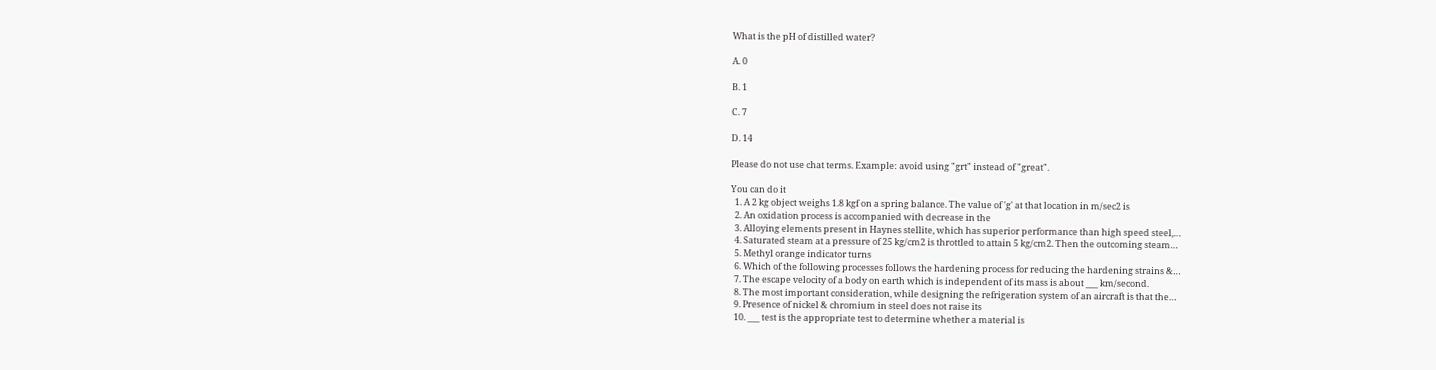What is the pH of distilled water?

A. 0

B. 1

C. 7

D. 14

Please do not use chat terms. Example: avoid using "grt" instead of "great".

You can do it
  1. A 2 kg object weighs 1.8 kgf on a spring balance. The value of 'g' at that location in m/sec2 is
  2. An oxidation process is accompanied with decrease in the
  3. Alloying elements present in Haynes stellite, which has superior performance than high speed steel,…
  4. Saturated steam at a pressure of 25 kg/cm2 is throttled to attain 5 kg/cm2. Then the outcoming steam…
  5. Methyl orange indicator turns
  6. Which of the following processes follows the hardening process for reducing the hardening strains &…
  7. The escape velocity of a body on earth which is independent of its mass is about ___ km/second.
  8. The most important consideration, while designing the refrigeration system of an aircraft is that the…
  9. Presence of nickel & chromium in steel does not raise its
  10. ___ test is the appropriate test to determine whether a material is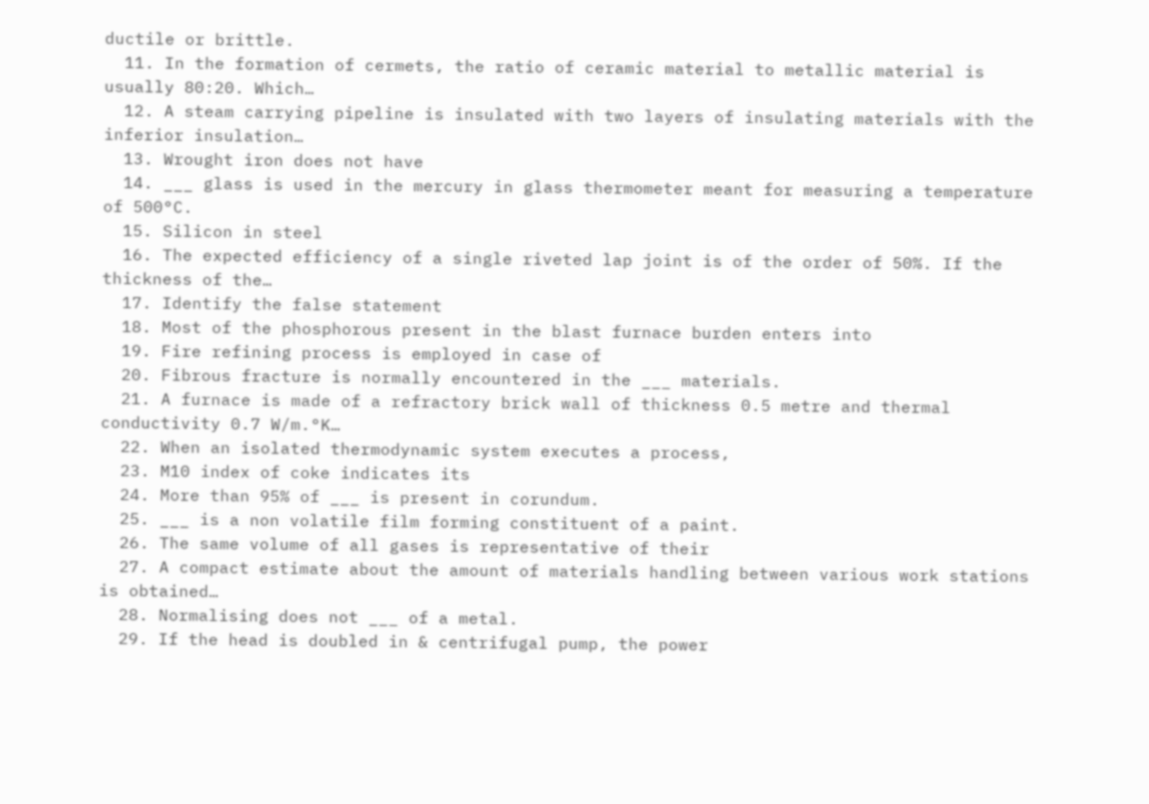ductile or brittle.
  11. In the formation of cermets, the ratio of ceramic material to metallic material is usually 80:20. Which…
  12. A steam carrying pipeline is insulated with two layers of insulating materials with the inferior insulation…
  13. Wrought iron does not have
  14. ___ glass is used in the mercury in glass thermometer meant for measuring a temperature of 500°C.
  15. Silicon in steel
  16. The expected efficiency of a single riveted lap joint is of the order of 50%. If the thickness of the…
  17. Identify the false statement
  18. Most of the phosphorous present in the blast furnace burden enters into
  19. Fire refining process is employed in case of
  20. Fibrous fracture is normally encountered in the ___ materials.
  21. A furnace is made of a refractory brick wall of thickness 0.5 metre and thermal conductivity 0.7 W/m.°K…
  22. When an isolated thermodynamic system executes a process,
  23. M10 index of coke indicates its
  24. More than 95% of ___ is present in corundum.
  25. ___ is a non volatile film forming constituent of a paint.
  26. The same volume of all gases is representative of their
  27. A compact estimate about the amount of materials handling between various work stations is obtained…
  28. Normalising does not ___ of a metal.
  29. If the head is doubled in & centrifugal pump, the power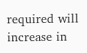required will increase in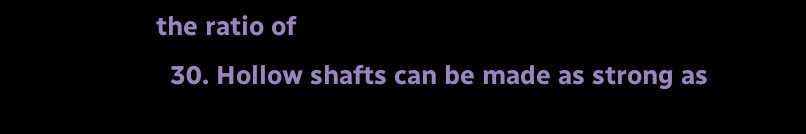the ratio of
  30. Hollow shafts can be made as strong as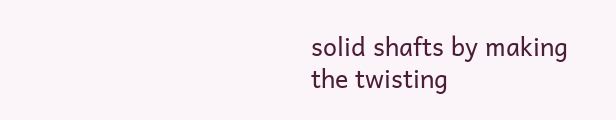solid shafts by making the twisting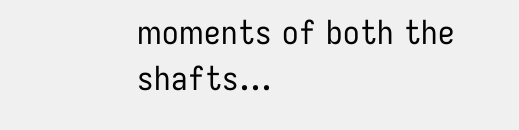moments of both the shafts…